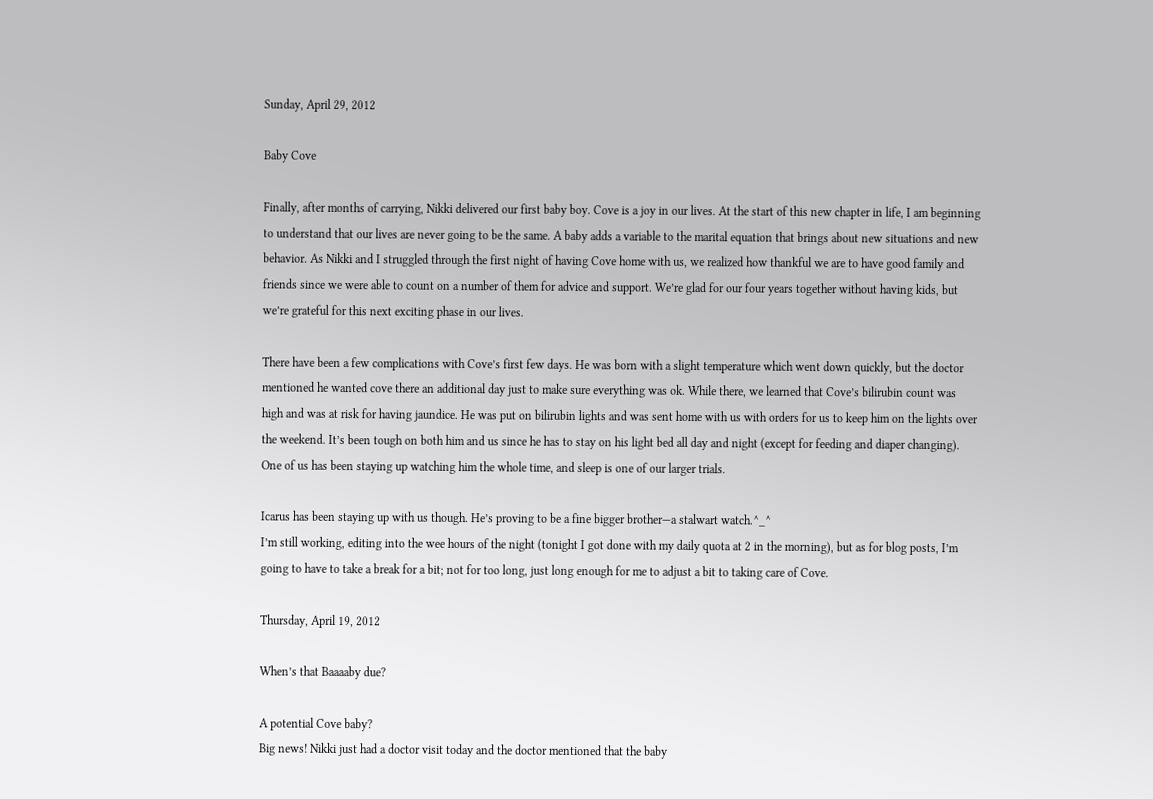Sunday, April 29, 2012

Baby Cove

Finally, after months of carrying, Nikki delivered our first baby boy. Cove is a joy in our lives. At the start of this new chapter in life, I am beginning to understand that our lives are never going to be the same. A baby adds a variable to the marital equation that brings about new situations and new behavior. As Nikki and I struggled through the first night of having Cove home with us, we realized how thankful we are to have good family and friends since we were able to count on a number of them for advice and support. We’re glad for our four years together without having kids, but we’re grateful for this next exciting phase in our lives.

There have been a few complications with Cove’s first few days. He was born with a slight temperature which went down quickly, but the doctor mentioned he wanted cove there an additional day just to make sure everything was ok. While there, we learned that Cove’s bilirubin count was high and was at risk for having jaundice. He was put on bilirubin lights and was sent home with us with orders for us to keep him on the lights over the weekend. It’s been tough on both him and us since he has to stay on his light bed all day and night (except for feeding and diaper changing). One of us has been staying up watching him the whole time, and sleep is one of our larger trials.

Icarus has been staying up with us though. He’s proving to be a fine bigger brother—a stalwart watch.^_^
I’m still working, editing into the wee hours of the night (tonight I got done with my daily quota at 2 in the morning), but as for blog posts, I’m going to have to take a break for a bit; not for too long, just long enough for me to adjust a bit to taking care of Cove.

Thursday, April 19, 2012

When’s that Baaaaby due?

A potential Cove baby?
Big news! Nikki just had a doctor visit today and the doctor mentioned that the baby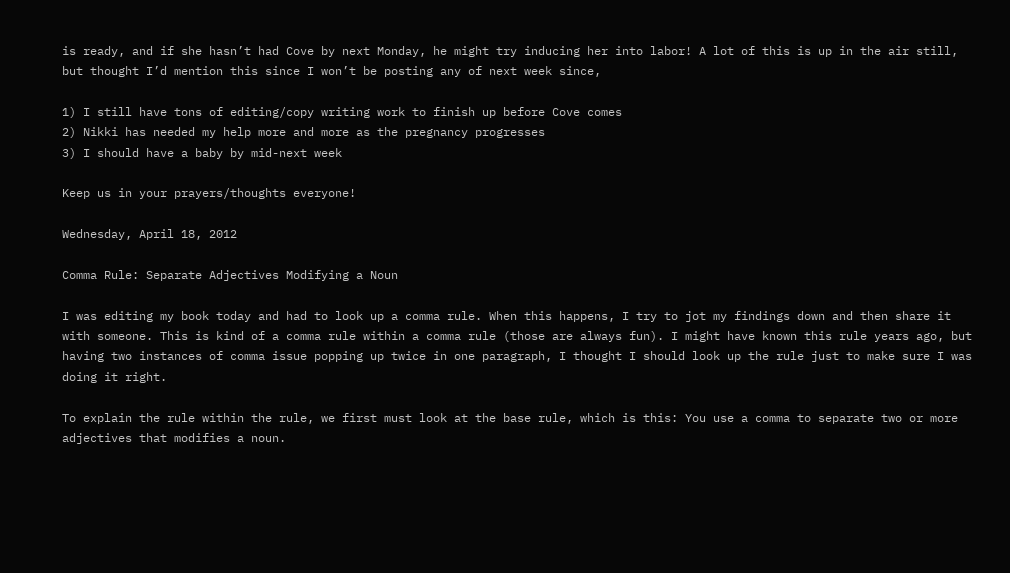is ready, and if she hasn’t had Cove by next Monday, he might try inducing her into labor! A lot of this is up in the air still, but thought I’d mention this since I won’t be posting any of next week since,

1) I still have tons of editing/copy writing work to finish up before Cove comes
2) Nikki has needed my help more and more as the pregnancy progresses
3) I should have a baby by mid-next week

Keep us in your prayers/thoughts everyone!

Wednesday, April 18, 2012

Comma Rule: Separate Adjectives Modifying a Noun

I was editing my book today and had to look up a comma rule. When this happens, I try to jot my findings down and then share it with someone. This is kind of a comma rule within a comma rule (those are always fun). I might have known this rule years ago, but having two instances of comma issue popping up twice in one paragraph, I thought I should look up the rule just to make sure I was doing it right.

To explain the rule within the rule, we first must look at the base rule, which is this: You use a comma to separate two or more adjectives that modifies a noun.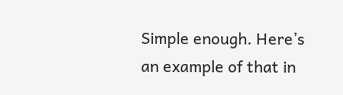Simple enough. Here’s an example of that in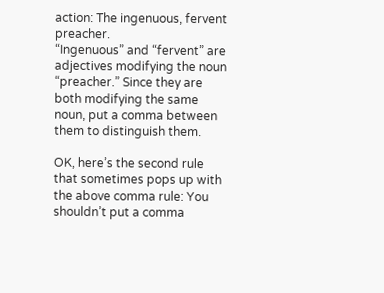action: The ingenuous, fervent preacher.
“Ingenuous” and “fervent” are adjectives modifying the noun “preacher.” Since they are both modifying the same noun, put a comma between them to distinguish them.

OK, here’s the second rule that sometimes pops up with the above comma rule: You shouldn’t put a comma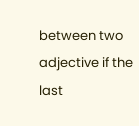between two adjective if the last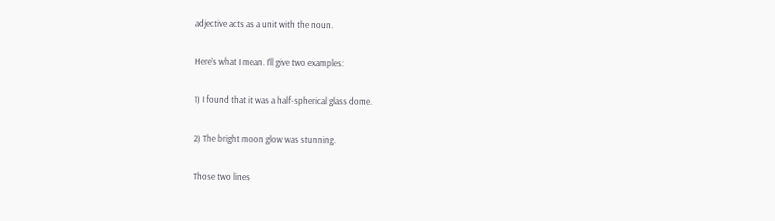adjective acts as a unit with the noun.

Here’s what I mean. I’ll give two examples:

1) I found that it was a half-spherical glass dome.

2) The bright moon glow was stunning.

Those two lines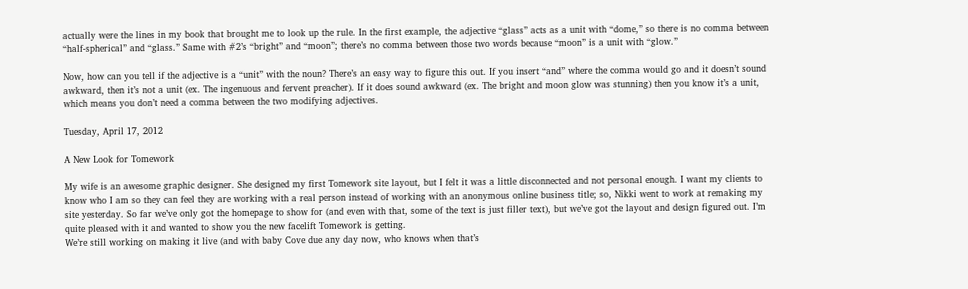actually were the lines in my book that brought me to look up the rule. In the first example, the adjective “glass” acts as a unit with “dome,” so there is no comma between “half-spherical” and “glass.” Same with #2’s “bright” and “moon”; there’s no comma between those two words because “moon” is a unit with “glow.”

Now, how can you tell if the adjective is a “unit” with the noun? There’s an easy way to figure this out. If you insert “and” where the comma would go and it doesn’t sound awkward, then it’s not a unit (ex. The ingenuous and fervent preacher). If it does sound awkward (ex. The bright and moon glow was stunning) then you know it’s a unit, which means you don’t need a comma between the two modifying adjectives.

Tuesday, April 17, 2012

A New Look for Tomework

My wife is an awesome graphic designer. She designed my first Tomework site layout, but I felt it was a little disconnected and not personal enough. I want my clients to know who I am so they can feel they are working with a real person instead of working with an anonymous online business title; so, Nikki went to work at remaking my site yesterday. So far we’ve only got the homepage to show for (and even with that, some of the text is just filler text), but we’ve got the layout and design figured out. I’m quite pleased with it and wanted to show you the new facelift Tomework is getting.
We’re still working on making it live (and with baby Cove due any day now, who knows when that’s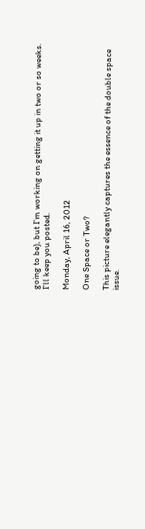going to be), but I’m working on getting it up in two or so weeks. I’ll keep you posted.

Monday, April 16, 2012

One Space or Two?

This picture elegantly captures the essence of the double space issue.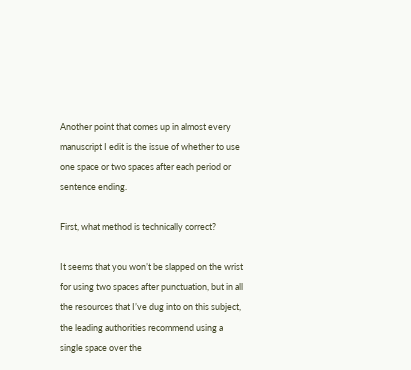Another point that comes up in almost every manuscript I edit is the issue of whether to use one space or two spaces after each period or sentence ending.

First, what method is technically correct?

It seems that you won’t be slapped on the wrist for using two spaces after punctuation, but in all the resources that I’ve dug into on this subject, the leading authorities recommend using a single space over the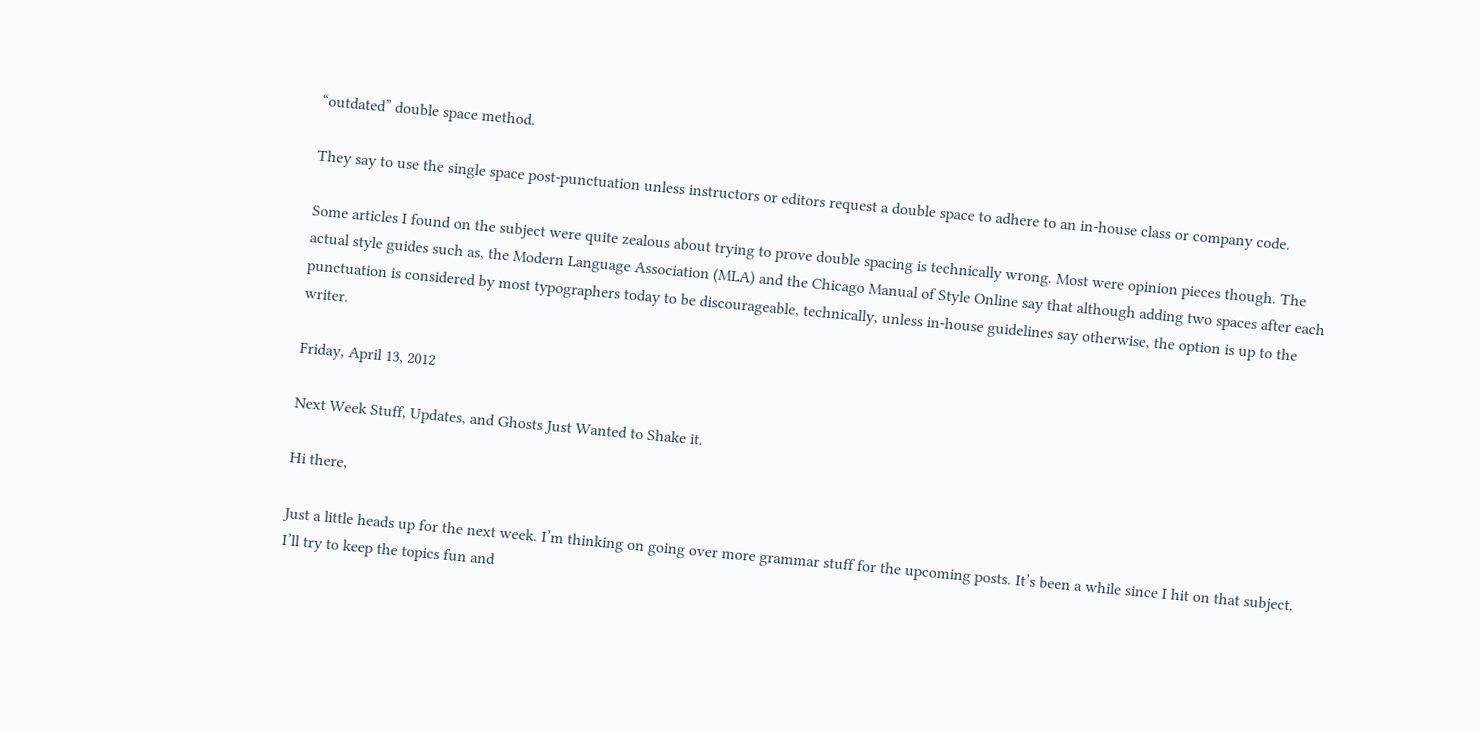“outdated” double space method.

They say to use the single space post-punctuation unless instructors or editors request a double space to adhere to an in-house class or company code.

Some articles I found on the subject were quite zealous about trying to prove double spacing is technically wrong. Most were opinion pieces though. The actual style guides such as, the Modern Language Association (MLA) and the Chicago Manual of Style Online say that although adding two spaces after each punctuation is considered by most typographers today to be discourageable, technically, unless in-house guidelines say otherwise, the option is up to the writer.

Friday, April 13, 2012

Next Week Stuff, Updates, and Ghosts Just Wanted to Shake it.

Hi there,

Just a little heads up for the next week. I’m thinking on going over more grammar stuff for the upcoming posts. It’s been a while since I hit on that subject. I’ll try to keep the topics fun and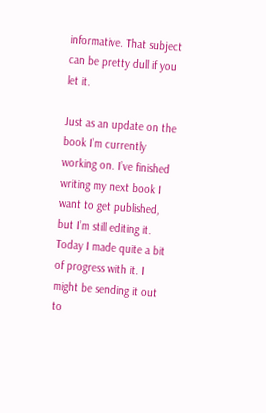informative. That subject can be pretty dull if you let it.

Just as an update on the book I’m currently working on. I’ve finished writing my next book I want to get published, but I’m still editing it. Today I made quite a bit of progress with it. I might be sending it out to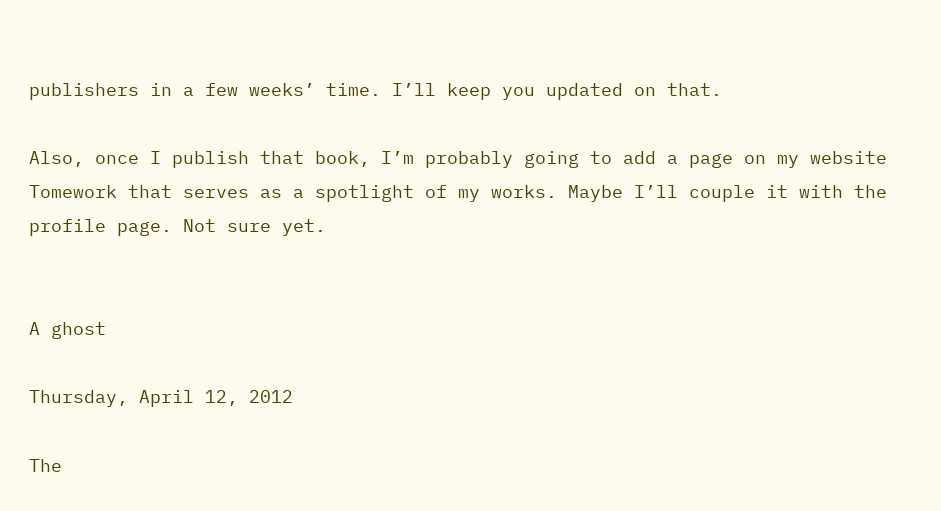publishers in a few weeks’ time. I’ll keep you updated on that.

Also, once I publish that book, I’m probably going to add a page on my website Tomework that serves as a spotlight of my works. Maybe I’ll couple it with the profile page. Not sure yet.


A ghost

Thursday, April 12, 2012

The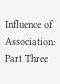Influence of Association: Part Three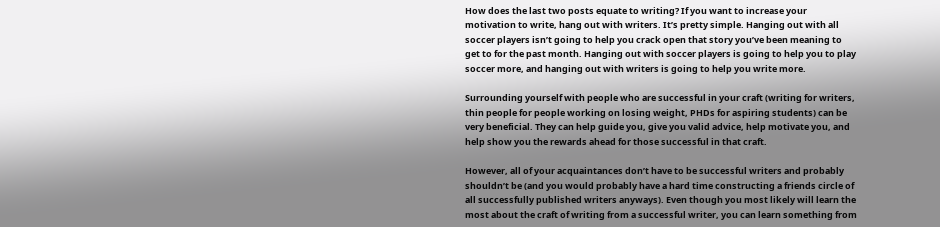How does the last two posts equate to writing? If you want to increase your motivation to write, hang out with writers. It’s pretty simple. Hanging out with all soccer players isn’t going to help you crack open that story you’ve been meaning to get to for the past month. Hanging out with soccer players is going to help you to play soccer more, and hanging out with writers is going to help you write more.

Surrounding yourself with people who are successful in your craft (writing for writers, thin people for people working on losing weight, PHDs for aspiring students) can be very beneficial. They can help guide you, give you valid advice, help motivate you, and help show you the rewards ahead for those successful in that craft.

However, all of your acquaintances don’t have to be successful writers and probably shouldn’t be (and you would probably have a hard time constructing a friends circle of all successfully published writers anyways). Even though you most likely will learn the most about the craft of writing from a successful writer, you can learn something from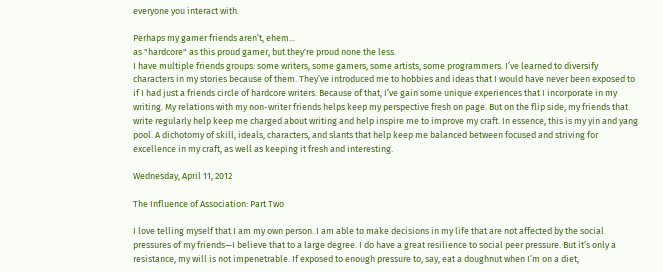everyone you interact with.

Perhaps my gamer friends aren’t, ehem...
as "hardcore" as this proud gamer, but they're proud none the less.
I have multiple friends groups: some writers, some gamers, some artists, some programmers. I’ve learned to diversify characters in my stories because of them. They’ve introduced me to hobbies and ideas that I would have never been exposed to if I had just a friends circle of hardcore writers. Because of that, I’ve gain some unique experiences that I incorporate in my writing. My relations with my non-writer friends helps keep my perspective fresh on page. But on the flip side, my friends that write regularly help keep me charged about writing and help inspire me to improve my craft. In essence, this is my yin and yang pool. A dichotomy of skill, ideals, characters, and slants that help keep me balanced between focused and striving for excellence in my craft, as well as keeping it fresh and interesting.

Wednesday, April 11, 2012

The Influence of Association: Part Two

I love telling myself that I am my own person. I am able to make decisions in my life that are not affected by the social pressures of my friends—I believe that to a large degree. I do have a great resilience to social peer pressure. But it’s only a resistance, my will is not impenetrable. If exposed to enough pressure to, say, eat a doughnut when I’m on a diet,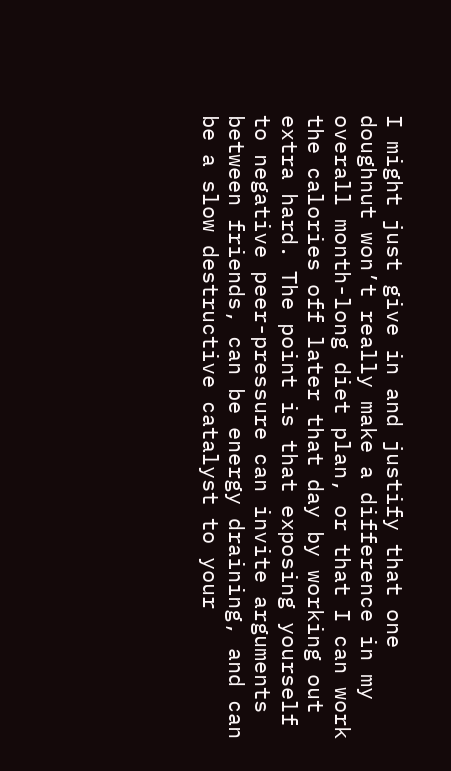I might just give in and justify that one doughnut won’t really make a difference in my overall month-long diet plan, or that I can work the calories off later that day by working out extra hard. The point is that exposing yourself to negative peer-pressure can invite arguments between friends, can be energy draining, and can be a slow destructive catalyst to your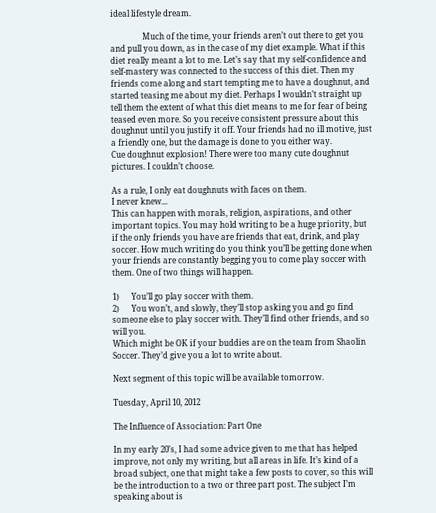ideal lifestyle dream.

                Much of the time, your friends aren’t out there to get you and pull you down, as in the case of my diet example. What if this diet really meant a lot to me. Let’s say that my self-confidence and self-mastery was connected to the success of this diet. Then my friends come along and start tempting me to have a doughnut, and started teasing me about my diet. Perhaps I wouldn’t straight up tell them the extent of what this diet means to me for fear of being teased even more. So you receive consistent pressure about this doughnut until you justify it off. Your friends had no ill motive, just a friendly one, but the damage is done to you either way.
Cue doughnut explosion! There were too many cute doughnut pictures. I couldn’t choose.

As a rule, I only eat doughnuts with faces on them.
I never knew...
This can happen with morals, religion, aspirations, and other important topics. You may hold writing to be a huge priority, but if the only friends you have are friends that eat, drink, and play soccer. How much writing do you think you’ll be getting done when your friends are constantly begging you to come play soccer with them. One of two things will happen.

1)      You’ll go play soccer with them.
2)      You won’t, and slowly, they’ll stop asking you and go find someone else to play soccer with. They’ll find other friends, and so will you.
Which might be OK if your buddies are on the team from Shaolin Soccer. They’d give you a lot to write about.

Next segment of this topic will be available tomorrow.

Tuesday, April 10, 2012

The Influence of Association: Part One

In my early 20’s, I had some advice given to me that has helped improve, not only my writing, but all areas in life. It’s kind of a broad subject, one that might take a few posts to cover, so this will be the introduction to a two or three part post. The subject I’m speaking about is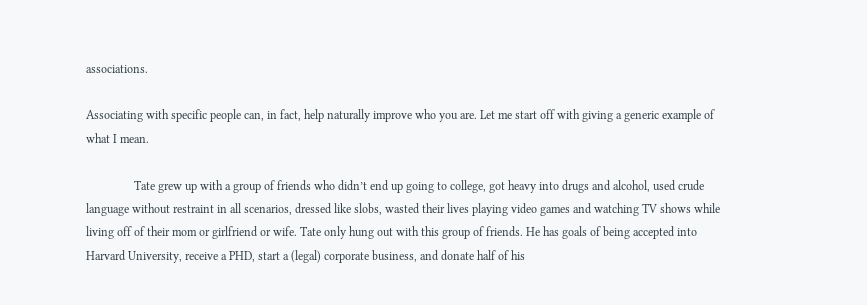associations.

Associating with specific people can, in fact, help naturally improve who you are. Let me start off with giving a generic example of what I mean.

                Tate grew up with a group of friends who didn’t end up going to college, got heavy into drugs and alcohol, used crude language without restraint in all scenarios, dressed like slobs, wasted their lives playing video games and watching TV shows while living off of their mom or girlfriend or wife. Tate only hung out with this group of friends. He has goals of being accepted into Harvard University, receive a PHD, start a (legal) corporate business, and donate half of his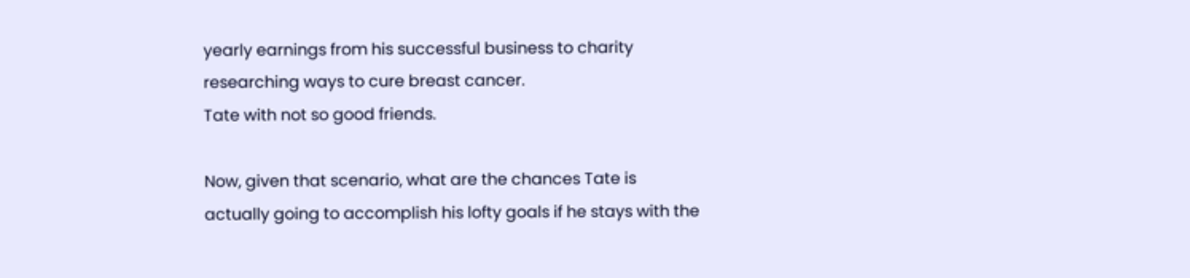yearly earnings from his successful business to charity researching ways to cure breast cancer.
Tate with not so good friends.

Now, given that scenario, what are the chances Tate is actually going to accomplish his lofty goals if he stays with the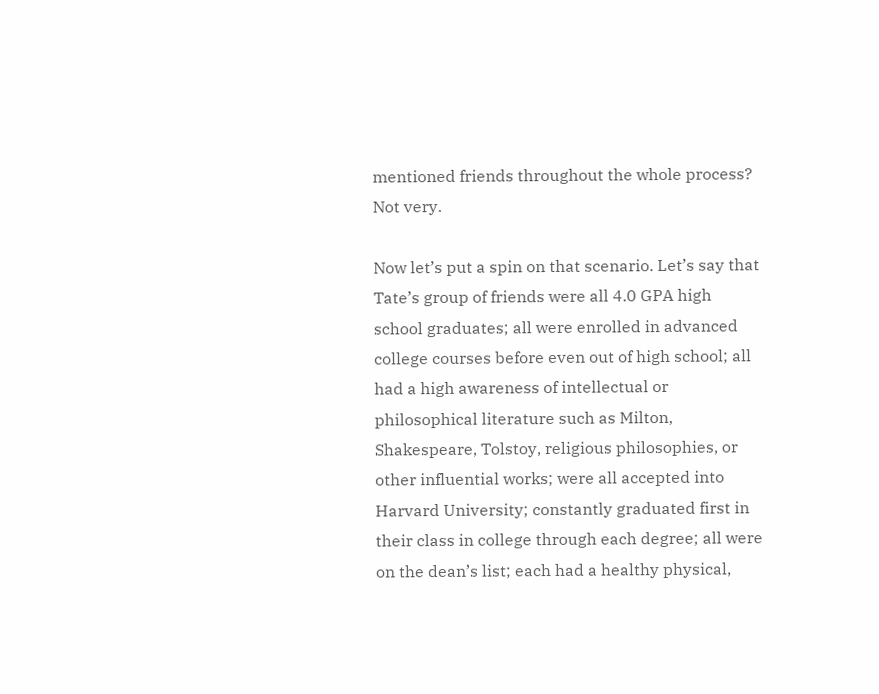mentioned friends throughout the whole process? Not very.

Now let’s put a spin on that scenario. Let’s say that Tate’s group of friends were all 4.0 GPA high school graduates; all were enrolled in advanced college courses before even out of high school; all had a high awareness of intellectual or philosophical literature such as Milton, Shakespeare, Tolstoy, religious philosophies, or other influential works; were all accepted into Harvard University; constantly graduated first in their class in college through each degree; all were on the dean’s list; each had a healthy physical,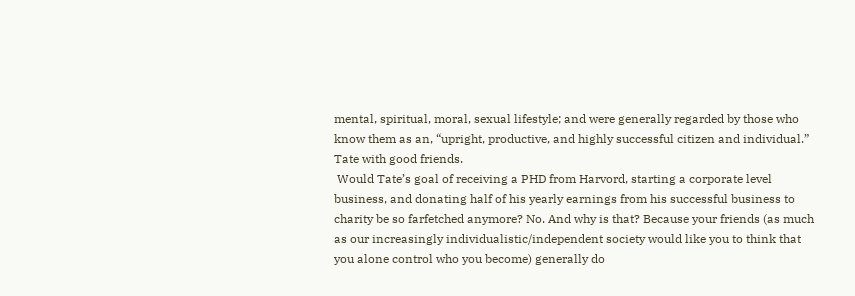mental, spiritual, moral, sexual lifestyle; and were generally regarded by those who know them as an, “upright, productive, and highly successful citizen and individual.”
Tate with good friends.
 Would Tate’s goal of receiving a PHD from Harvord, starting a corporate level business, and donating half of his yearly earnings from his successful business to charity be so farfetched anymore? No. And why is that? Because your friends (as much as our increasingly individualistic/independent society would like you to think that you alone control who you become) generally do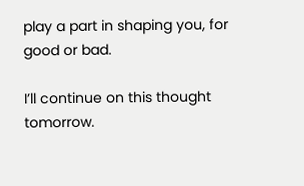play a part in shaping you, for good or bad.

I’ll continue on this thought tomorrow.